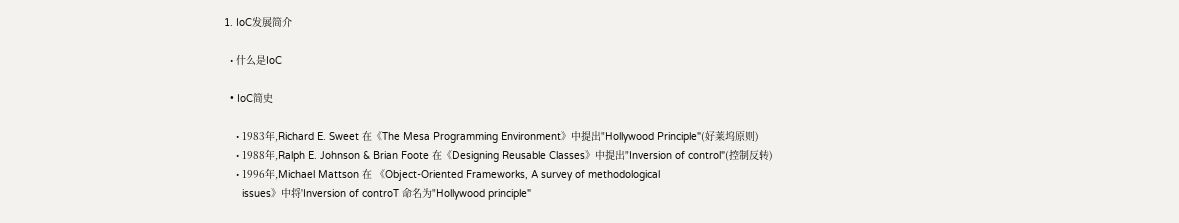1. IoC发展简介

  • 什么是IoC

  • IoC简史

    • 1983年,Richard E. Sweet 在《The Mesa Programming Environment》中提出"Hollywood Principle"(好莱坞原则)
    • 1988年,Ralph E. Johnson & Brian Foote 在《Designing Reusable Classes》中提出"Inversion of control"(控制反转)
    • 1996年,Michael Mattson 在 《Object-Oriented Frameworks, A survey of methodological
      issues》中将'Inversion of controT 命名为"Hollywood principle"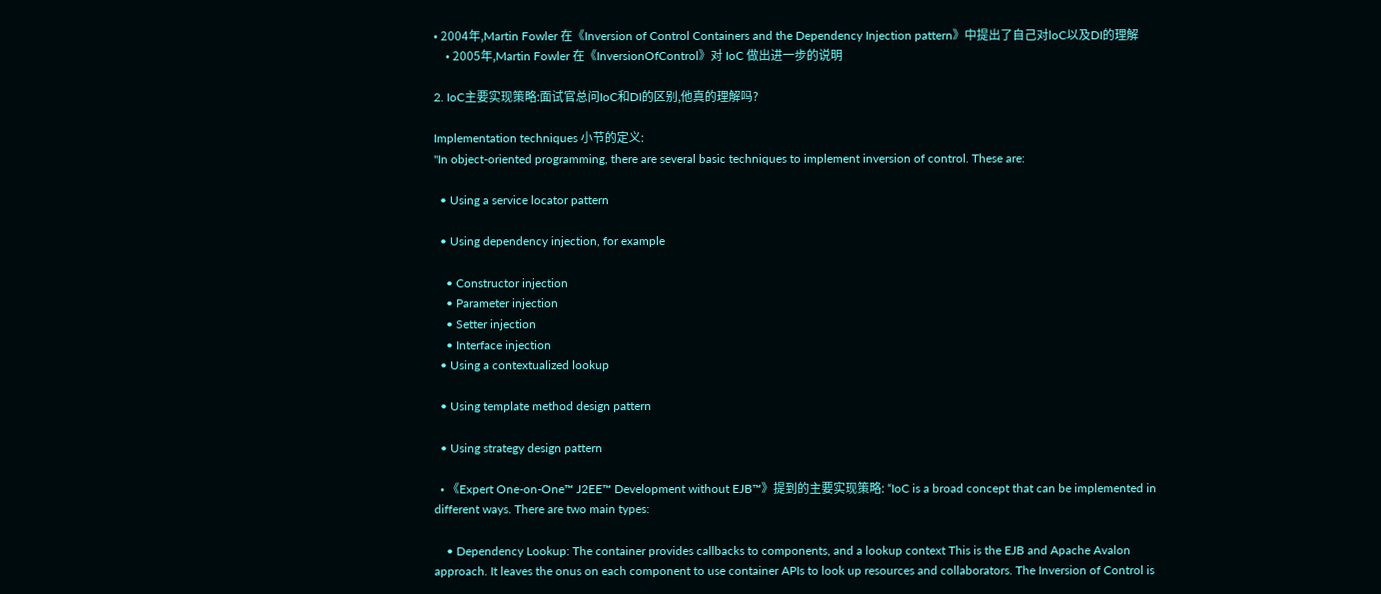• 2004年,Martin Fowler 在《Inversion of Control Containers and the Dependency Injection pattern》中提出了自己对loC以及DI的理解
    • 2005年,Martin Fowler 在《InversionOfControl》对 IoC 做出进一步的说明

2. IoC主要实现策略:面试官总问IoC和DI的区别,他真的理解吗?

Implementation techniques 小节的定义:
"In object-oriented programming, there are several basic techniques to implement inversion of control. These are:

  • Using a service locator pattern

  • Using dependency injection, for example

    • Constructor injection
    • Parameter injection
    • Setter injection
    • Interface injection
  • Using a contextualized lookup

  • Using template method design pattern

  • Using strategy design pattern

  • 《Expert One-on-One™ J2EE™ Development without EJB™》提到的主要实现策略: “IoC is a broad concept that can be implemented in different ways. There are two main types:

    • Dependency Lookup: The container provides callbacks to components, and a lookup context This is the EJB and Apache Avalon approach. It leaves the onus on each component to use container APIs to look up resources and collaborators. The Inversion of Control is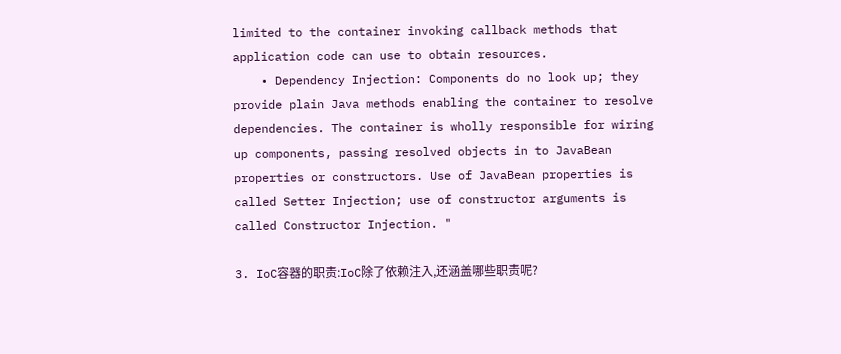limited to the container invoking callback methods that application code can use to obtain resources.
    • Dependency Injection: Components do no look up; they provide plain Java methods enabling the container to resolve dependencies. The container is wholly responsible for wiring up components, passing resolved objects in to JavaBean properties or constructors. Use of JavaBean properties is called Setter Injection; use of constructor arguments is called Constructor Injection. "

3. IoC容器的职责:IoC除了依赖注入,还涵盖哪些职责呢?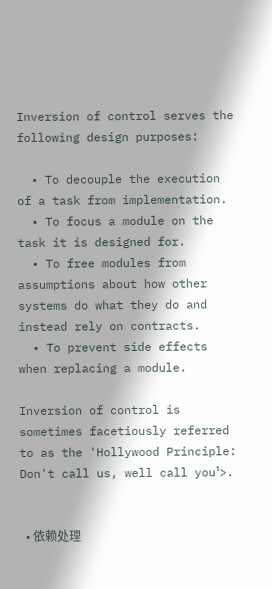Inversion of control serves the following design purposes:

  • To decouple the execution of a task from implementation.
  • To focus a module on the task it is designed for.
  • To free modules from assumptions about how other systems do what they do and instead rely on contracts.
  • To prevent side effects when replacing a module.

Inversion of control is sometimes facetiously referred to as the 'Hollywood Principle: Don't call us, well call you¹>.


  • 依赖处理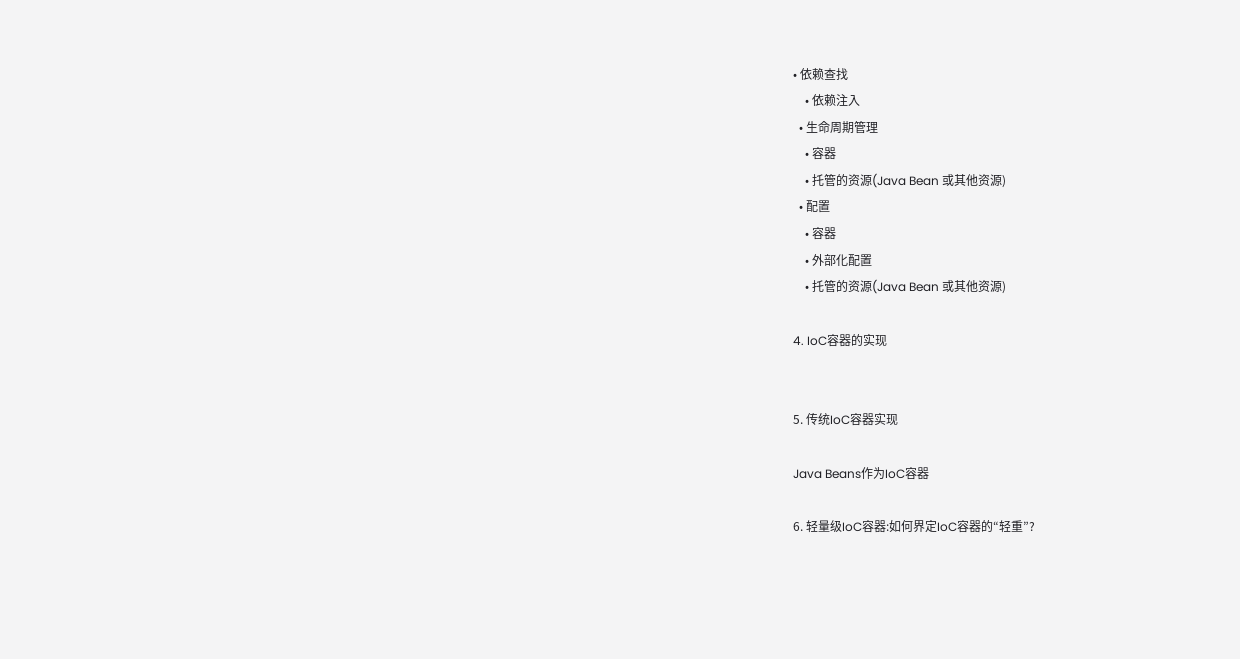• 依赖查找
    • 依赖注入
  • 生命周期管理
    • 容器
    • 托管的资源(Java Bean 或其他资源)
  • 配置
    • 容器
    • 外部化配置
    • 托管的资源(Java Bean 或其他资源)

4. IoC容器的实现


5. 传统IoC容器实现

Java Beans作为IoC容器

6. 轻量级IoC容器:如何界定IoC容器的“轻重”?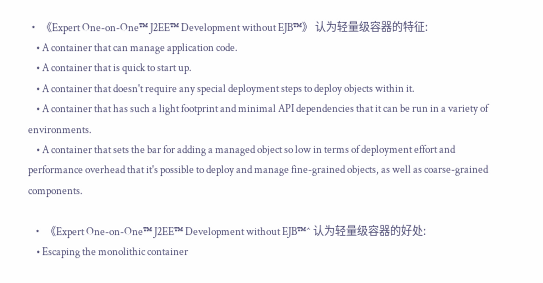• 《Expert One-on-One™ J2EE™ Development without EJB™》 认为轻量级容器的特征:
    • A container that can manage application code.
    • A container that is quick to start up.
    • A container that doesn't require any special deployment steps to deploy objects within it.
    • A container that has such a light footprint and minimal API dependencies that it can be run in a variety of environments.
    • A container that sets the bar for adding a managed object so low in terms of deployment effort and performance overhead that it's possible to deploy and manage fine-grained objects, as well as coarse-grained components.

  • 《Expert One-on-One™ J2EE™ Development without EJB™^ 认为轻量级容器的好处:
    • Escaping the monolithic container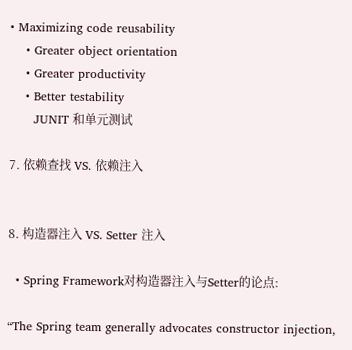• Maximizing code reusability
    • Greater object orientation
    • Greater productivity
    • Better testability
      JUNIT 和单元测试

7. 依赖查找 VS. 依赖注入


8. 构造器注入 VS. Setter 注入

  • Spring Framework对构造器注入与Setter的论点:

“The Spring team generally advocates constructor injection,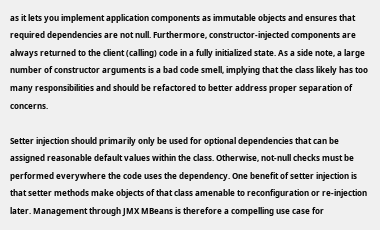as it lets you implement application components as immutable objects and ensures that required dependencies are not null. Furthermore, constructor-injected components are always returned to the client (calling) code in a fully initialized state. As a side note, a large number of constructor arguments is a bad code smell, implying that the class likely has too many responsibilities and should be refactored to better address proper separation of concerns.

Setter injection should primarily only be used for optional dependencies that can be assigned reasonable default values within the class. Otherwise, not-null checks must be performed everywhere the code uses the dependency. One benefit of setter injection is that setter methods make objects of that class amenable to reconfiguration or re-injection later. Management through JMX MBeans is therefore a compelling use case for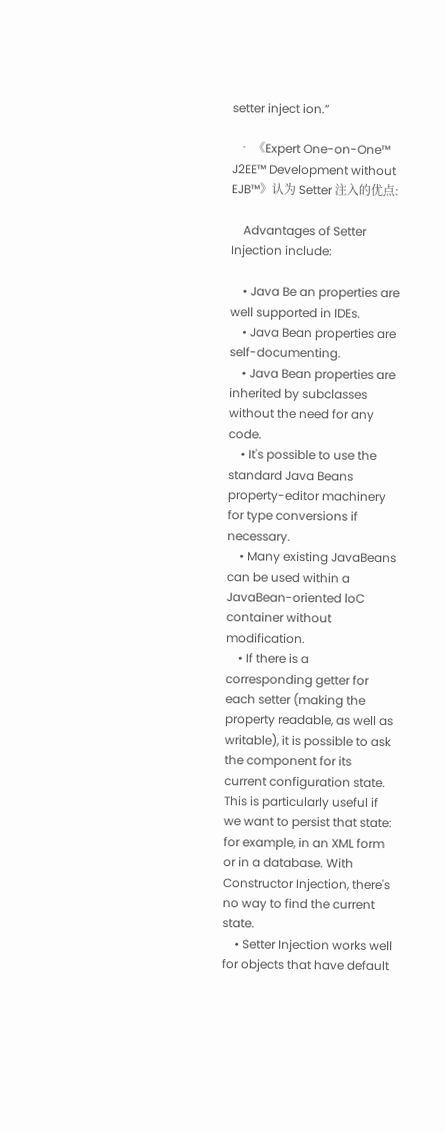setter inject ion.”

  • 《Expert One-on-One™ J2EE™ Development without EJB™》认为 Setter 注入的优点:

    Advantages of Setter Injection include:

    • Java Be an properties are well supported in IDEs.
    • Java Bean properties are self-documenting.
    • Java Bean properties are inherited by subclasses without the need for any code.
    • It's possible to use the standard Java Beans property-editor machinery for type conversions if necessary.
    • Many existing JavaBeans can be used within a JavaBean-oriented loC container without modification.
    • If there is a corresponding getter for each setter (making the property readable, as well as writable), it is possible to ask the component for its current configuration state. This is particularly useful if we want to persist that state: for example, in an XML form or in a database. With Constructor Injection, there's no way to find the current state.
    • Setter Injection works well for objects that have default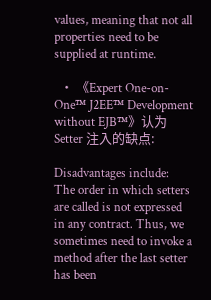values, meaning that not all properties need to be supplied at runtime.

  • 《Expert One-on-One™ J2EE™ Development without EJB™》认为 Setter 注入的缺点:

Disadvantages include:
The order in which setters are called is not expressed in any contract. Thus, we sometimes need to invoke a method after the last setter has been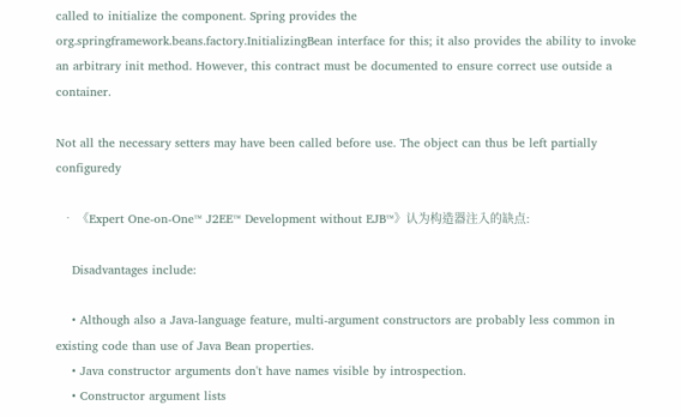called to initialize the component. Spring provides the
org.springframework.beans.factory.InitializingBean interface for this; it also provides the ability to invoke an arbitrary init method. However, this contract must be documented to ensure correct use outside a container.

Not all the necessary setters may have been called before use. The object can thus be left partially configuredy

  • 《Expert One-on-One™ J2EE™ Development without EJB™》认为构造器注入的缺点:

    Disadvantages include:

    • Although also a Java-language feature, multi-argument constructors are probably less common in existing code than use of Java Bean properties.
    • Java constructor arguments don't have names visible by introspection.
    • Constructor argument lists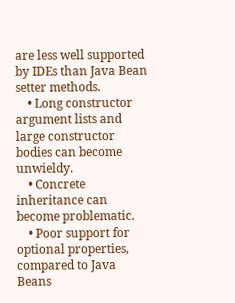are less well supported by IDEs than Java Bean setter methods.
    • Long constructor argument lists and large constructor bodies can become unwieldy.
    • Concrete inheritance can become problematic.
    • Poor support for optional properties, compared to Java Beans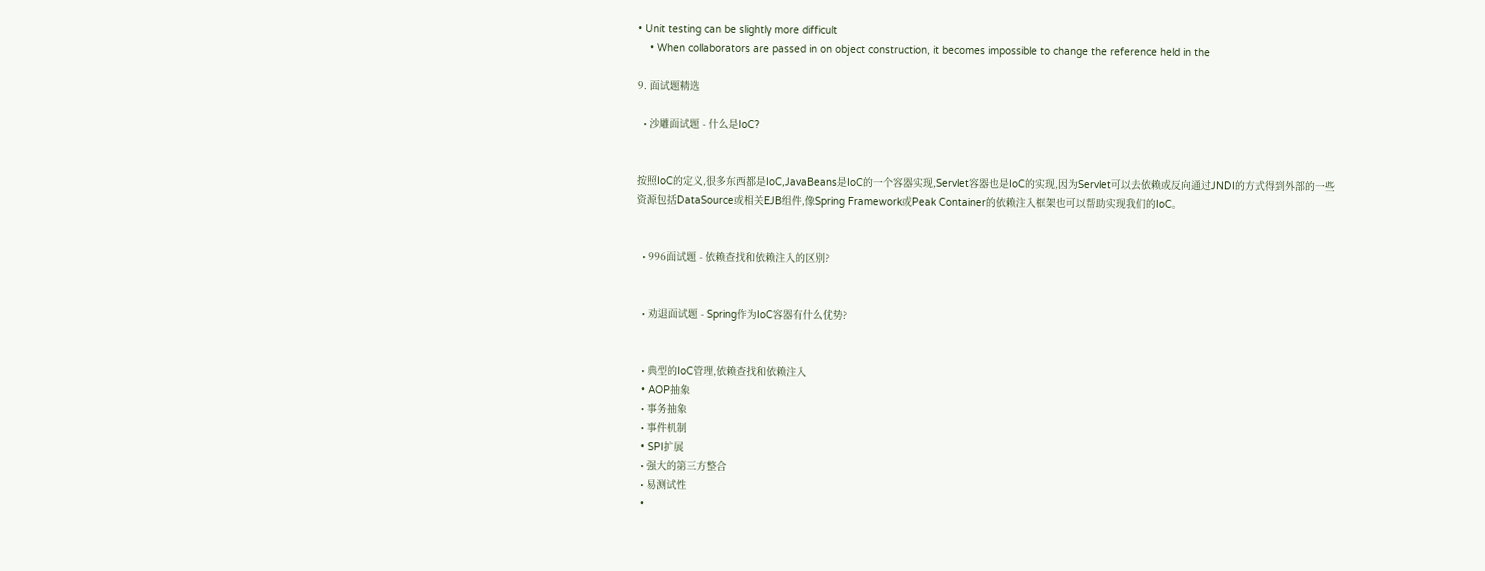• Unit testing can be slightly more difficult
    • When collaborators are passed in on object construction, it becomes impossible to change the reference held in the

9. 面试题精选

  • 沙雕面试题 - 什么是IoC?


按照IoC的定义,很多东西都是IoC,JavaBeans是IoC的一个容器实现,Servlet容器也是IoC的实现,因为Servlet可以去依赖或反向通过JNDI的方式得到外部的一些资源包括DataSource或相关EJB组件,像Spring Framework或Peak Container的依赖注入框架也可以帮助实现我们的IoC。


  • 996面试题 - 依赖查找和依赖注入的区别?


  • 劝退面试题 - Spring作为IoC容器有什么优势?


  • 典型的IoC管理,依赖查找和依赖注入
  • AOP抽象
  • 事务抽象
  • 事件机制
  • SPI扩展
  • 强大的第三方整合
  • 易测试性
  •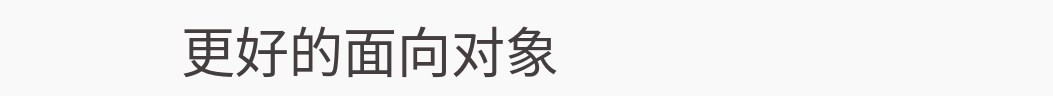更好的面向对象